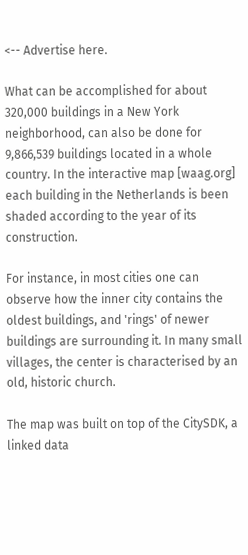<-- Advertise here.

What can be accomplished for about 320,000 buildings in a New York neighborhood, can also be done for 9,866,539 buildings located in a whole country. In the interactive map [waag.org] each building in the Netherlands is been shaded according to the year of its construction.

For instance, in most cities one can observe how the inner city contains the oldest buildings, and 'rings' of newer buildings are surrounding it. In many small villages, the center is characterised by an old, historic church.

The map was built on top of the CitySDK, a linked data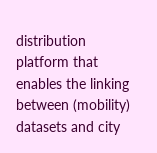distribution platform that enables the linking between (mobility) datasets and city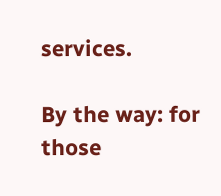services.

By the way: for those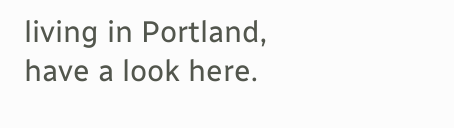living in Portland, have a look here.